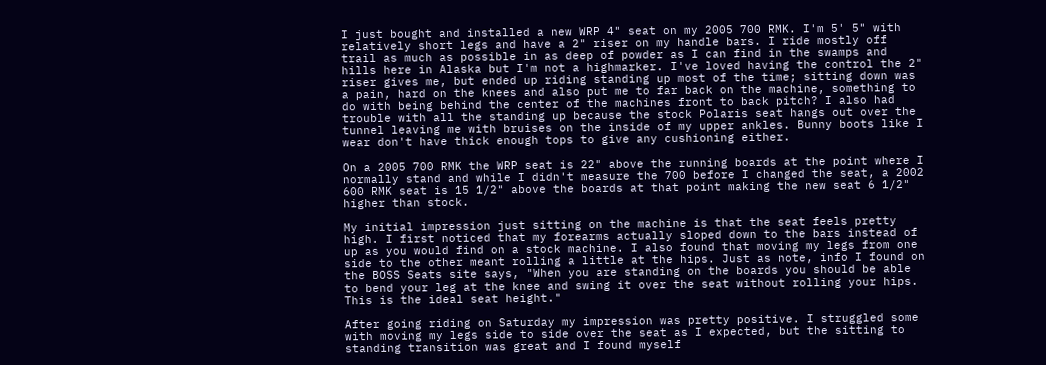I just bought and installed a new WRP 4" seat on my 2005 700 RMK. I'm 5' 5" with relatively short legs and have a 2" riser on my handle bars. I ride mostly off trail as much as possible in as deep of powder as I can find in the swamps and hills here in Alaska but I'm not a highmarker. I've loved having the control the 2" riser gives me, but ended up riding standing up most of the time; sitting down was a pain, hard on the knees and also put me to far back on the machine, something to do with being behind the center of the machines front to back pitch? I also had trouble with all the standing up because the stock Polaris seat hangs out over the tunnel leaving me with bruises on the inside of my upper ankles. Bunny boots like I wear don't have thick enough tops to give any cushioning either.

On a 2005 700 RMK the WRP seat is 22" above the running boards at the point where I normally stand and while I didn't measure the 700 before I changed the seat, a 2002 600 RMK seat is 15 1/2" above the boards at that point making the new seat 6 1/2" higher than stock.

My initial impression just sitting on the machine is that the seat feels pretty high. I first noticed that my forearms actually sloped down to the bars instead of up as you would find on a stock machine. I also found that moving my legs from one side to the other meant rolling a little at the hips. Just as note, info I found on the BOSS Seats site says, "When you are standing on the boards you should be able to bend your leg at the knee and swing it over the seat without rolling your hips. This is the ideal seat height."

After going riding on Saturday my impression was pretty positive. I struggled some with moving my legs side to side over the seat as I expected, but the sitting to standing transition was great and I found myself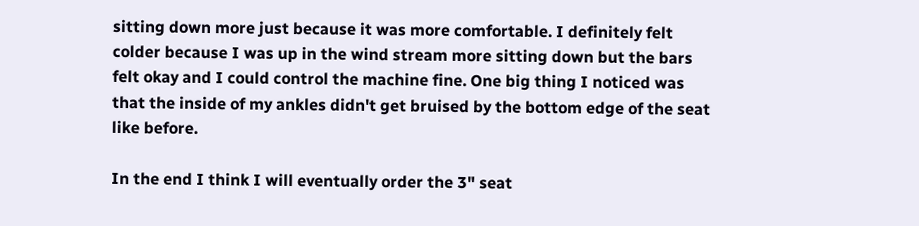sitting down more just because it was more comfortable. I definitely felt colder because I was up in the wind stream more sitting down but the bars felt okay and I could control the machine fine. One big thing I noticed was that the inside of my ankles didn't get bruised by the bottom edge of the seat like before.

In the end I think I will eventually order the 3" seat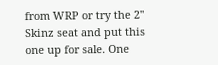from WRP or try the 2" Skinz seat and put this one up for sale. One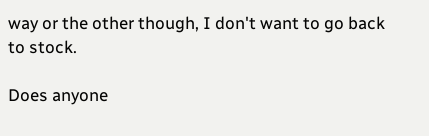way or the other though, I don't want to go back to stock.

Does anyone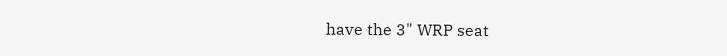have the 3" WRP seat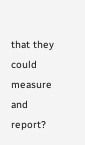that they could measure and report?